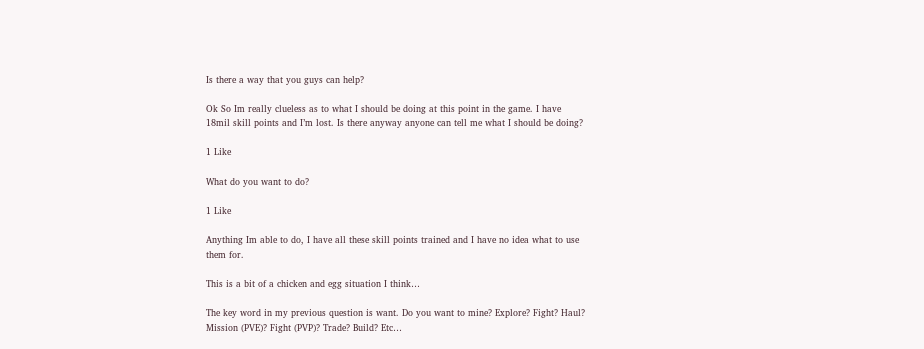Is there a way that you guys can help?

Ok So Im really clueless as to what I should be doing at this point in the game. I have 18mil skill points and I’m lost. Is there anyway anyone can tell me what I should be doing?

1 Like

What do you want to do?

1 Like

Anything Im able to do, I have all these skill points trained and I have no idea what to use them for.

This is a bit of a chicken and egg situation I think…

The key word in my previous question is want. Do you want to mine? Explore? Fight? Haul? Mission (PVE)? Fight (PVP)? Trade? Build? Etc…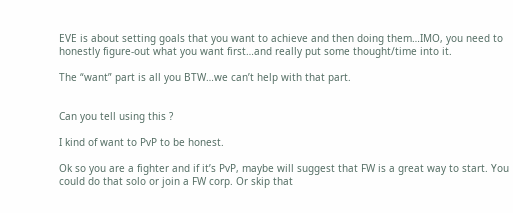EVE is about setting goals that you want to achieve and then doing them…IMO, you need to honestly figure-out what you want first…and really put some thought/time into it.

The “want” part is all you BTW…we can’t help with that part.


Can you tell using this ?

I kind of want to PvP to be honest.

Ok so you are a fighter and if it’s PvP, maybe will suggest that FW is a great way to start. You could do that solo or join a FW corp. Or skip that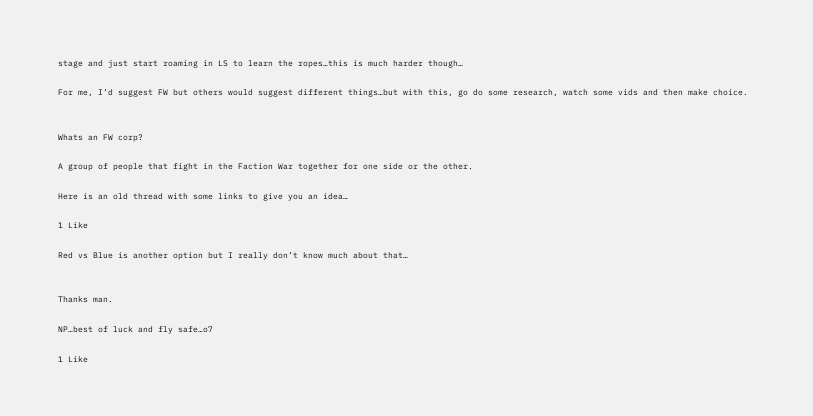stage and just start roaming in LS to learn the ropes…this is much harder though…

For me, I’d suggest FW but others would suggest different things…but with this, go do some research, watch some vids and then make choice.


Whats an FW corp?

A group of people that fight in the Faction War together for one side or the other.

Here is an old thread with some links to give you an idea…

1 Like

Red vs Blue is another option but I really don’t know much about that…


Thanks man.

NP…best of luck and fly safe…o7

1 Like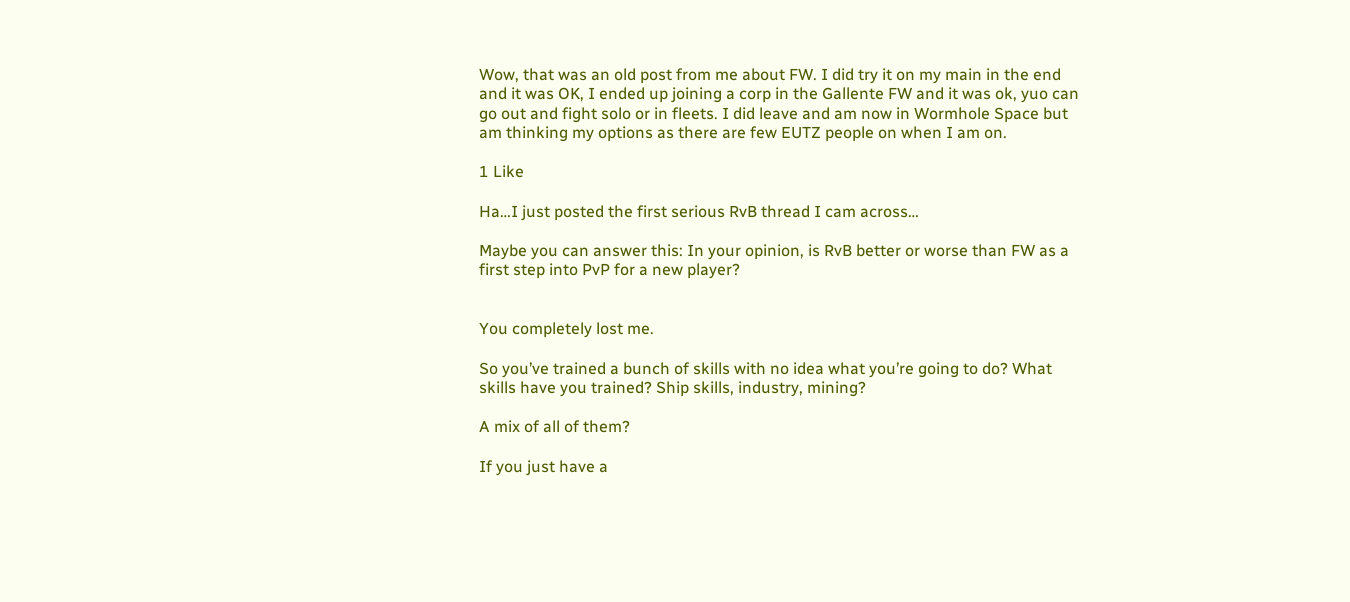Wow, that was an old post from me about FW. I did try it on my main in the end and it was OK, I ended up joining a corp in the Gallente FW and it was ok, yuo can go out and fight solo or in fleets. I did leave and am now in Wormhole Space but am thinking my options as there are few EUTZ people on when I am on.

1 Like

Ha…I just posted the first serious RvB thread I cam across…

Maybe you can answer this: In your opinion, is RvB better or worse than FW as a first step into PvP for a new player?


You completely lost me.

So you’ve trained a bunch of skills with no idea what you’re going to do? What skills have you trained? Ship skills, industry, mining?

A mix of all of them?

If you just have a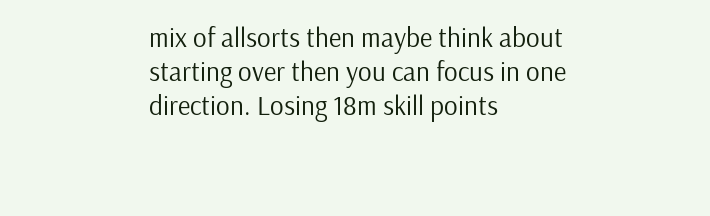mix of allsorts then maybe think about starting over then you can focus in one direction. Losing 18m skill points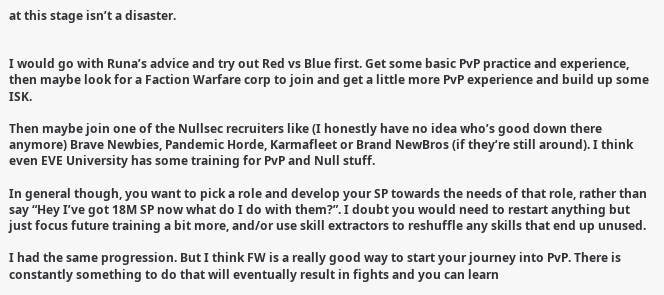at this stage isn’t a disaster.


I would go with Runa’s advice and try out Red vs Blue first. Get some basic PvP practice and experience, then maybe look for a Faction Warfare corp to join and get a little more PvP experience and build up some ISK.

Then maybe join one of the Nullsec recruiters like (I honestly have no idea who’s good down there anymore) Brave Newbies, Pandemic Horde, Karmafleet or Brand NewBros (if they’re still around). I think even EVE University has some training for PvP and Null stuff.

In general though, you want to pick a role and develop your SP towards the needs of that role, rather than say “Hey I’ve got 18M SP now what do I do with them?”. I doubt you would need to restart anything but just focus future training a bit more, and/or use skill extractors to reshuffle any skills that end up unused.

I had the same progression. But I think FW is a really good way to start your journey into PvP. There is constantly something to do that will eventually result in fights and you can learn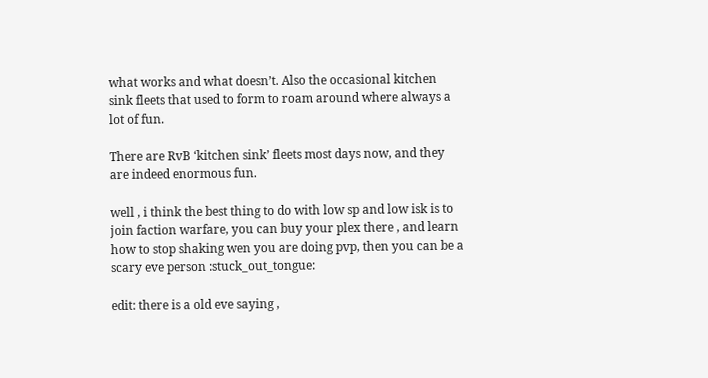what works and what doesn’t. Also the occasional kitchen sink fleets that used to form to roam around where always a lot of fun.

There are RvB ‘kitchen sink’ fleets most days now, and they are indeed enormous fun.

well , i think the best thing to do with low sp and low isk is to join faction warfare, you can buy your plex there , and learn how to stop shaking wen you are doing pvp, then you can be a scary eve person :stuck_out_tongue:

edit: there is a old eve saying ,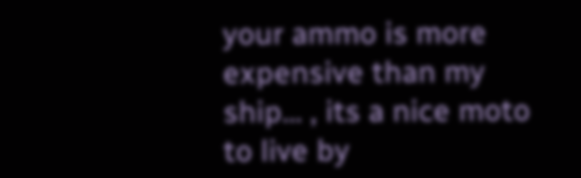your ammo is more expensive than my ship… , its a nice moto to live by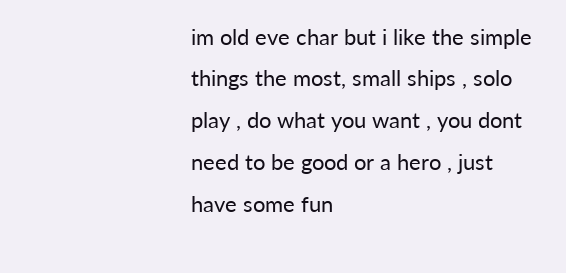im old eve char but i like the simple things the most, small ships , solo play , do what you want , you dont need to be good or a hero , just have some fun